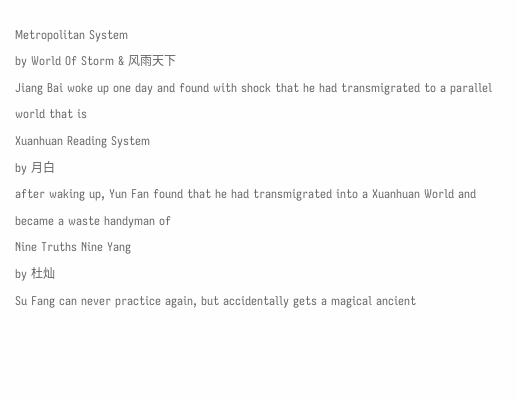Metropolitan System
by World Of Storm & 风雨天下
Jiang Bai woke up one day and found with shock that he had transmigrated to a parallel world that is
Xuanhuan Reading System
by 月白
after waking up, Yun Fan found that he had transmigrated into a Xuanhuan World and became a waste handyman of
Nine Truths Nine Yang
by 杜灿
Su Fang can never practice again, but accidentally gets a magical ancient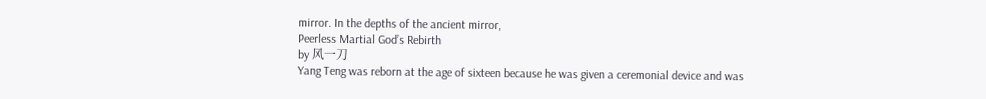mirror. In the depths of the ancient mirror,
Peerless Martial God’s Rebirth
by 风一刀
Yang Teng was reborn at the age of sixteen because he was given a ceremonial device and was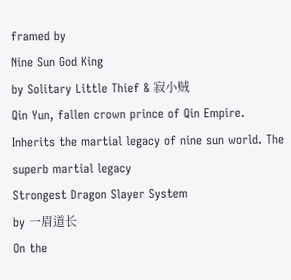framed by
Nine Sun God King
by Solitary Little Thief & 寂小贼
Qin Yun, fallen crown prince of Qin Empire. Inherits the martial legacy of nine sun world. The superb martial legacy
Strongest Dragon Slayer System
by 一眉道长
On the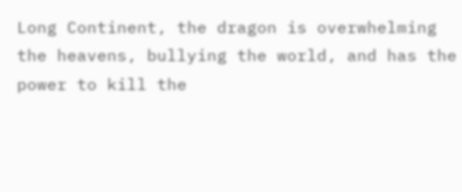Long Continent, the dragon is overwhelming the heavens, bullying the world, and has the power to kill the